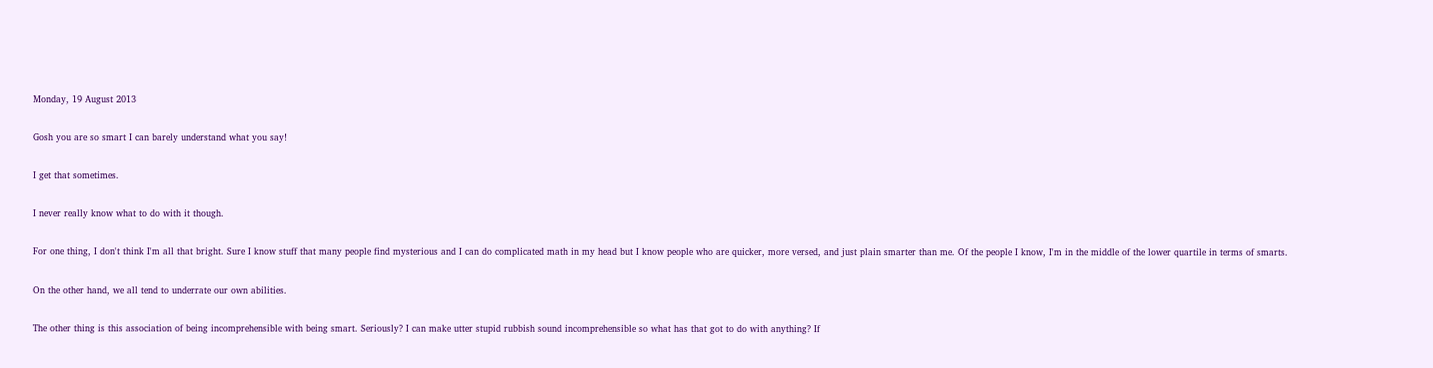Monday, 19 August 2013

Gosh you are so smart I can barely understand what you say!

I get that sometimes.

I never really know what to do with it though.

For one thing, I don't think I'm all that bright. Sure I know stuff that many people find mysterious and I can do complicated math in my head but I know people who are quicker, more versed, and just plain smarter than me. Of the people I know, I'm in the middle of the lower quartile in terms of smarts.

On the other hand, we all tend to underrate our own abilities.

The other thing is this association of being incomprehensible with being smart. Seriously? I can make utter stupid rubbish sound incomprehensible so what has that got to do with anything? If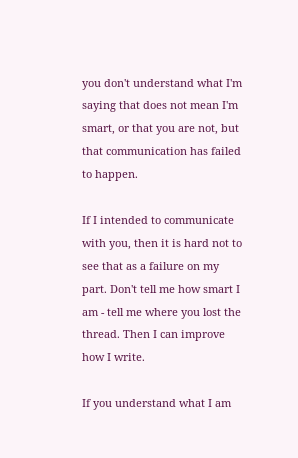you don't understand what I'm saying that does not mean I'm smart, or that you are not, but that communication has failed to happen.

If I intended to communicate with you, then it is hard not to see that as a failure on my part. Don't tell me how smart I am - tell me where you lost the thread. Then I can improve how I write.

If you understand what I am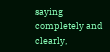saying completely and clearly,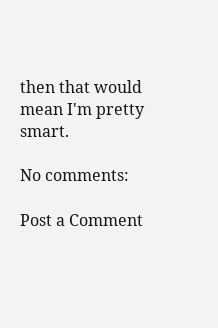then that would mean I'm pretty smart.

No comments:

Post a Comment